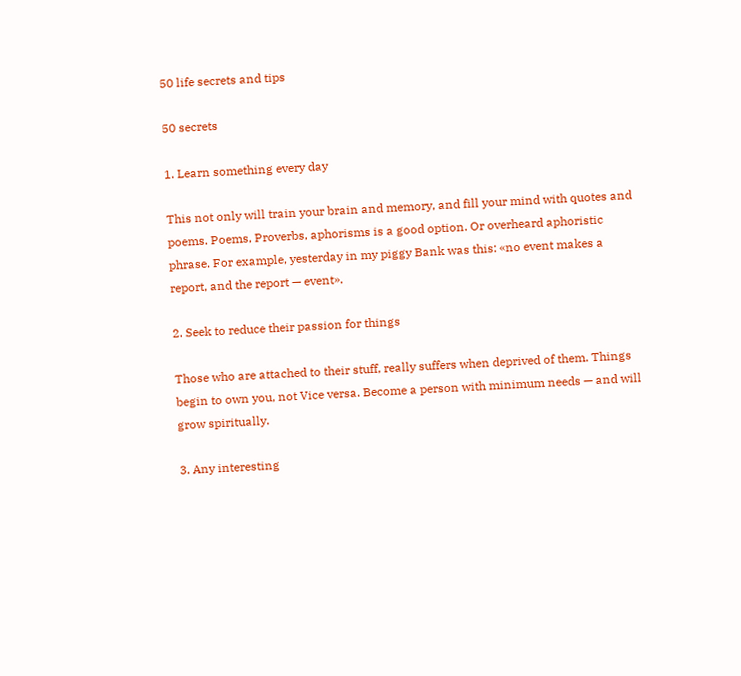50 life secrets and tips

50 secrets

1. Learn something every day

This not only will train your brain and memory, and fill your mind with quotes and poems. Poems, Proverbs, aphorisms is a good option. Or overheard aphoristic phrase. For example, yesterday in my piggy Bank was this: «no event makes a report, and the report — event».

2. Seek to reduce their passion for things

Those who are attached to their stuff, really suffers when deprived of them. Things begin to own you, not Vice versa. Become a person with minimum needs — and will grow spiritually.

3. Any interesting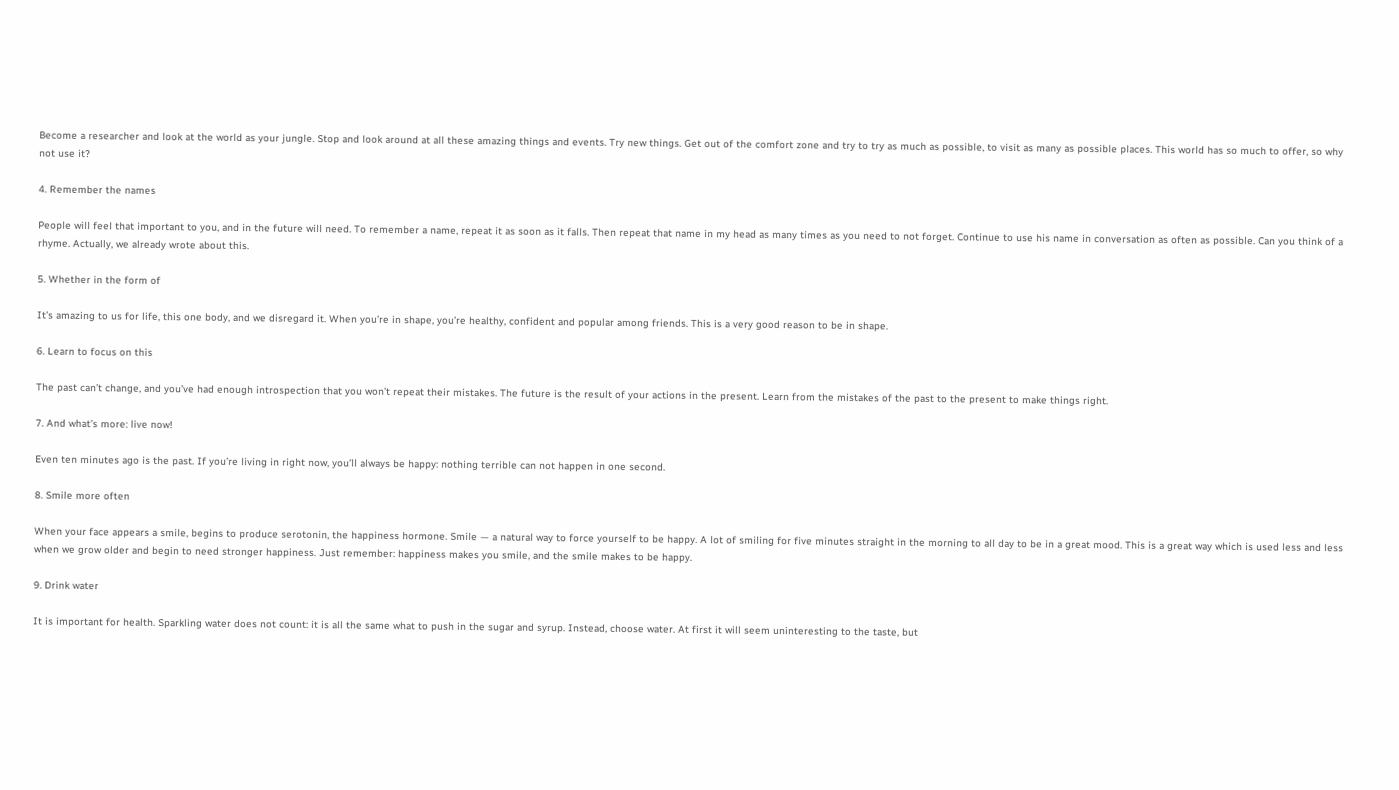Become a researcher and look at the world as your jungle. Stop and look around at all these amazing things and events. Try new things. Get out of the comfort zone and try to try as much as possible, to visit as many as possible places. This world has so much to offer, so why not use it?

4. Remember the names

People will feel that important to you, and in the future will need. To remember a name, repeat it as soon as it falls. Then repeat that name in my head as many times as you need to not forget. Continue to use his name in conversation as often as possible. Can you think of a rhyme. Actually, we already wrote about this.

5. Whether in the form of

It’s amazing to us for life, this one body, and we disregard it. When you’re in shape, you’re healthy, confident and popular among friends. This is a very good reason to be in shape.

6. Learn to focus on this

The past can’t change, and you’ve had enough introspection that you won’t repeat their mistakes. The future is the result of your actions in the present. Learn from the mistakes of the past to the present to make things right.

7. And what’s more: live now!

Even ten minutes ago is the past. If you’re living in right now, you’ll always be happy: nothing terrible can not happen in one second.

8. Smile more often

When your face appears a smile, begins to produce serotonin, the happiness hormone. Smile — a natural way to force yourself to be happy. A lot of smiling for five minutes straight in the morning to all day to be in a great mood. This is a great way which is used less and less when we grow older and begin to need stronger happiness. Just remember: happiness makes you smile, and the smile makes to be happy.

9. Drink water

It is important for health. Sparkling water does not count: it is all the same what to push in the sugar and syrup. Instead, choose water. At first it will seem uninteresting to the taste, but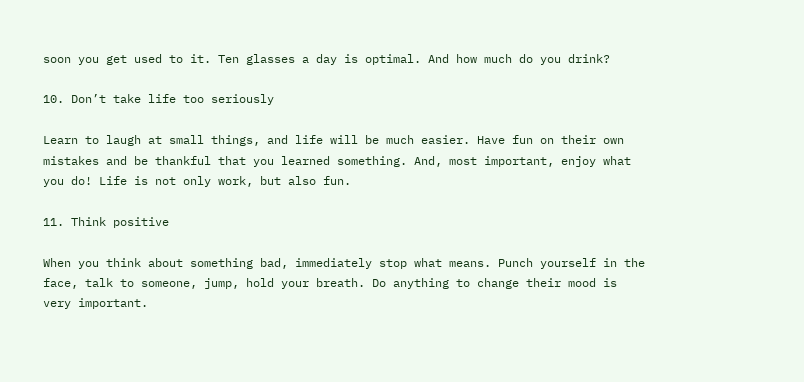soon you get used to it. Ten glasses a day is optimal. And how much do you drink?

10. Don’t take life too seriously

Learn to laugh at small things, and life will be much easier. Have fun on their own mistakes and be thankful that you learned something. And, most important, enjoy what you do! Life is not only work, but also fun.

11. Think positive

When you think about something bad, immediately stop what means. Punch yourself in the face, talk to someone, jump, hold your breath. Do anything to change their mood is very important.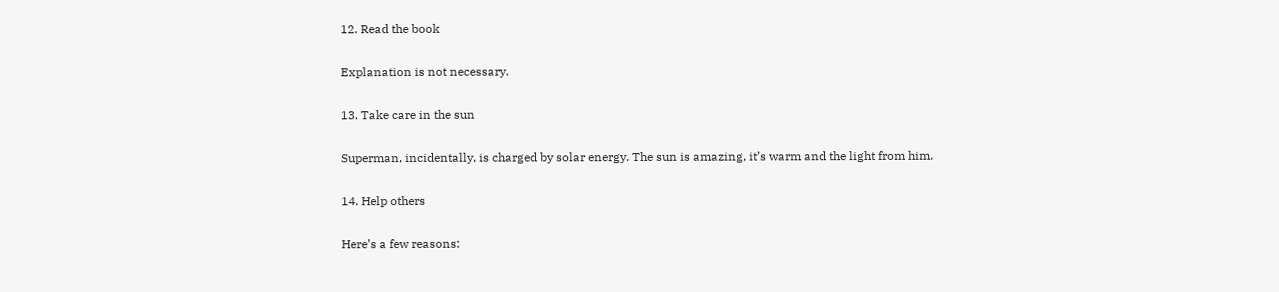12. Read the book

Explanation is not necessary.

13. Take care in the sun

Superman, incidentally, is charged by solar energy. The sun is amazing, it’s warm and the light from him.

14. Help others

Here’s a few reasons: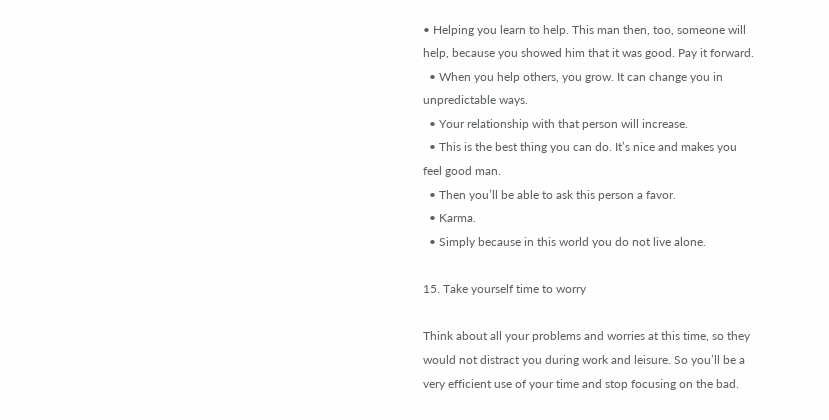• Helping you learn to help. This man then, too, someone will help, because you showed him that it was good. Pay it forward.
  • When you help others, you grow. It can change you in unpredictable ways.
  • Your relationship with that person will increase.
  • This is the best thing you can do. It’s nice and makes you feel good man.
  • Then you’ll be able to ask this person a favor.
  • Karma.
  • Simply because in this world you do not live alone.

15. Take yourself time to worry

Think about all your problems and worries at this time, so they would not distract you during work and leisure. So you’ll be a very efficient use of your time and stop focusing on the bad.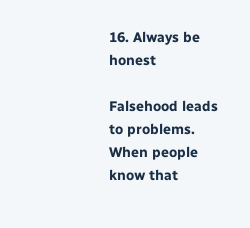16. Always be honest

Falsehood leads to problems. When people know that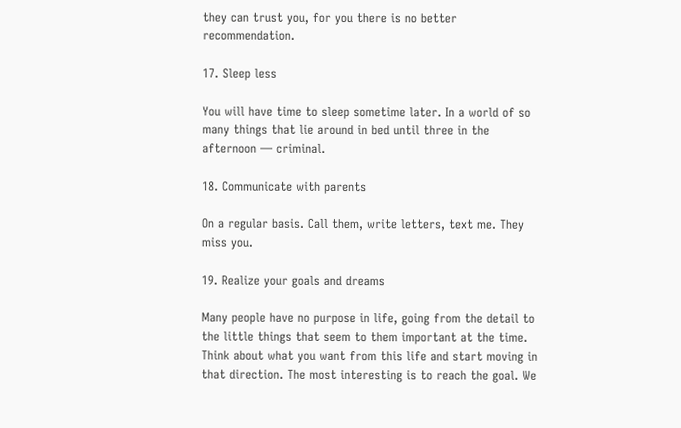they can trust you, for you there is no better recommendation.

17. Sleep less

You will have time to sleep sometime later. In a world of so many things that lie around in bed until three in the afternoon — criminal.

18. Communicate with parents

On a regular basis. Call them, write letters, text me. They miss you.

19. Realize your goals and dreams

Many people have no purpose in life, going from the detail to the little things that seem to them important at the time. Think about what you want from this life and start moving in that direction. The most interesting is to reach the goal. We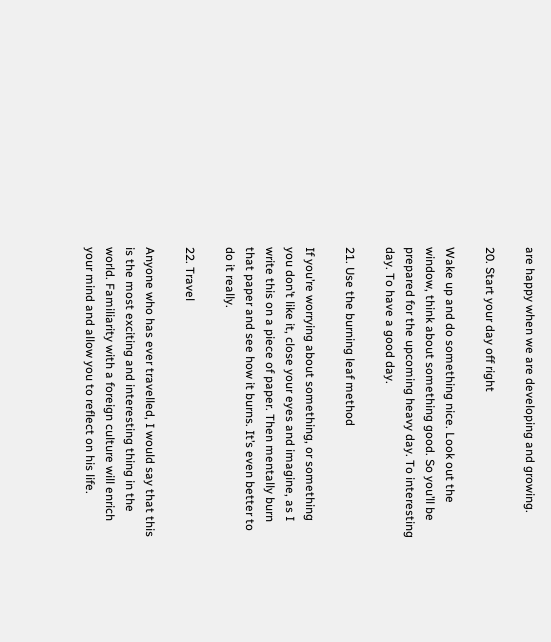are happy when we are developing and growing.

20. Start your day off right

Wake up and do something nice. Look out the window, think about something good. So you’ll be prepared for the upcoming heavy day. To interesting day. To have a good day.

21. Use the burning leaf method

If you’re worrying about something, or something you don’t like it, close your eyes and imagine, as I write this on a piece of paper. Then mentally burn that paper and see how it burns. It’s even better to do it really.

22. Travel

Anyone who has ever travelled, I would say that this is the most exciting and interesting thing in the world. Familiarity with a foreign culture will enrich your mind and allow you to reflect on his life.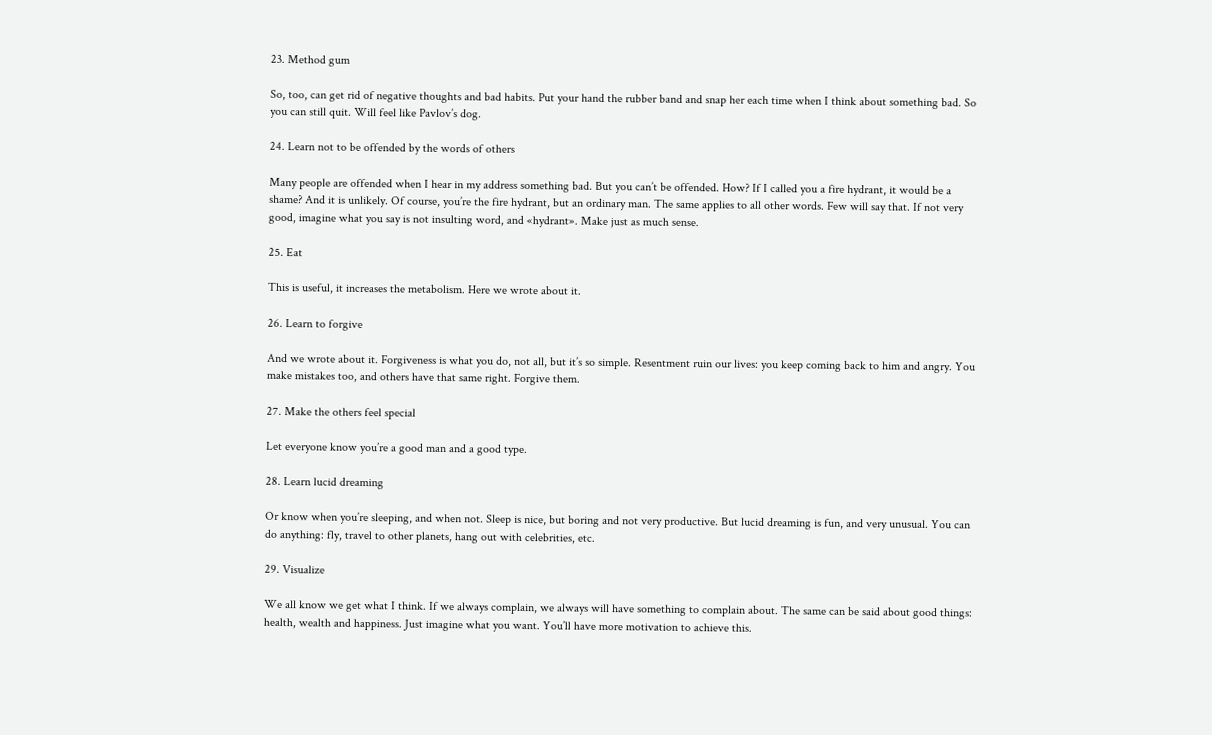23. Method gum

So, too, can get rid of negative thoughts and bad habits. Put your hand the rubber band and snap her each time when I think about something bad. So you can still quit. Will feel like Pavlov’s dog.

24. Learn not to be offended by the words of others

Many people are offended when I hear in my address something bad. But you can’t be offended. How? If I called you a fire hydrant, it would be a shame? And it is unlikely. Of course, you’re the fire hydrant, but an ordinary man. The same applies to all other words. Few will say that. If not very good, imagine what you say is not insulting word, and «hydrant». Make just as much sense.

25. Eat

This is useful, it increases the metabolism. Here we wrote about it.

26. Learn to forgive

And we wrote about it. Forgiveness is what you do, not all, but it’s so simple. Resentment ruin our lives: you keep coming back to him and angry. You make mistakes too, and others have that same right. Forgive them.

27. Make the others feel special

Let everyone know you’re a good man and a good type.

28. Learn lucid dreaming

Or know when you’re sleeping, and when not. Sleep is nice, but boring and not very productive. But lucid dreaming is fun, and very unusual. You can do anything: fly, travel to other planets, hang out with celebrities, etc.

29. Visualize

We all know we get what I think. If we always complain, we always will have something to complain about. The same can be said about good things: health, wealth and happiness. Just imagine what you want. You’ll have more motivation to achieve this.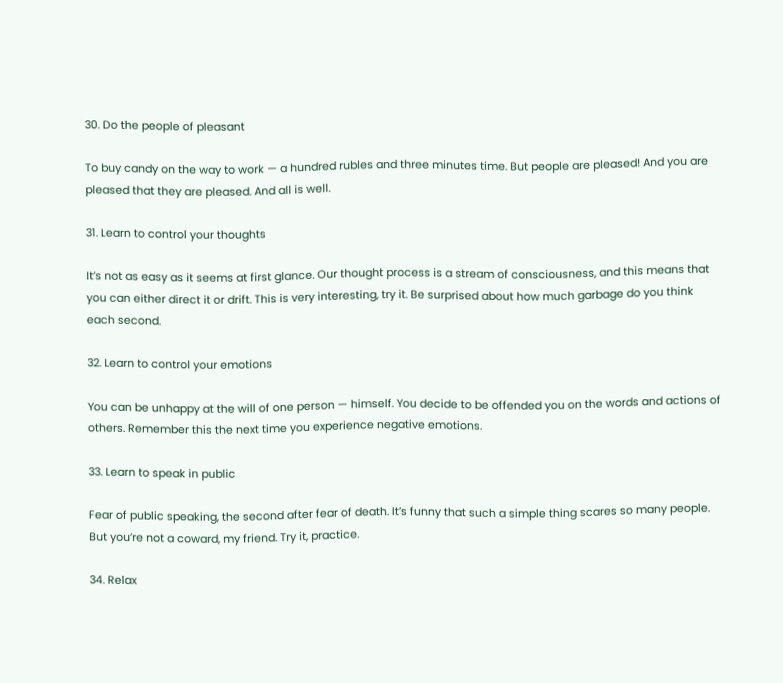30. Do the people of pleasant

To buy candy on the way to work — a hundred rubles and three minutes time. But people are pleased! And you are pleased that they are pleased. And all is well.

31. Learn to control your thoughts

It’s not as easy as it seems at first glance. Our thought process is a stream of consciousness, and this means that you can either direct it or drift. This is very interesting, try it. Be surprised about how much garbage do you think each second.

32. Learn to control your emotions

You can be unhappy at the will of one person — himself. You decide to be offended you on the words and actions of others. Remember this the next time you experience negative emotions.

33. Learn to speak in public

Fear of public speaking, the second after fear of death. It’s funny that such a simple thing scares so many people. But you’re not a coward, my friend. Try it, practice.

34. Relax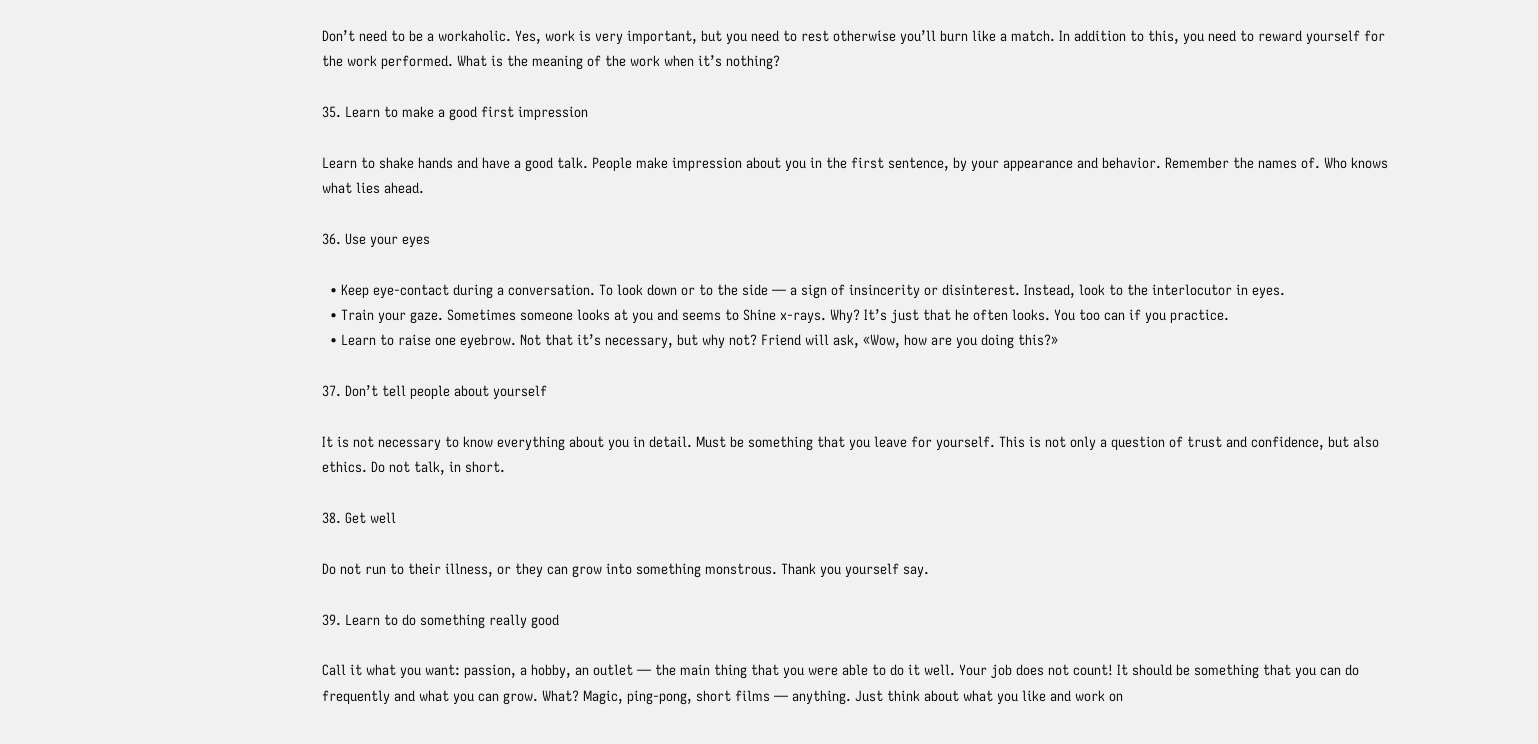Don’t need to be a workaholic. Yes, work is very important, but you need to rest otherwise you’ll burn like a match. In addition to this, you need to reward yourself for the work performed. What is the meaning of the work when it’s nothing?

35. Learn to make a good first impression

Learn to shake hands and have a good talk. People make impression about you in the first sentence, by your appearance and behavior. Remember the names of. Who knows what lies ahead.

36. Use your eyes

  • Keep eye-contact during a conversation. To look down or to the side — a sign of insincerity or disinterest. Instead, look to the interlocutor in eyes.
  • Train your gaze. Sometimes someone looks at you and seems to Shine x-rays. Why? It’s just that he often looks. You too can if you practice.
  • Learn to raise one eyebrow. Not that it’s necessary, but why not? Friend will ask, «Wow, how are you doing this?»

37. Don’t tell people about yourself

It is not necessary to know everything about you in detail. Must be something that you leave for yourself. This is not only a question of trust and confidence, but also ethics. Do not talk, in short.

38. Get well

Do not run to their illness, or they can grow into something monstrous. Thank you yourself say.

39. Learn to do something really good

Call it what you want: passion, a hobby, an outlet — the main thing that you were able to do it well. Your job does not count! It should be something that you can do frequently and what you can grow. What? Magic, ping-pong, short films — anything. Just think about what you like and work on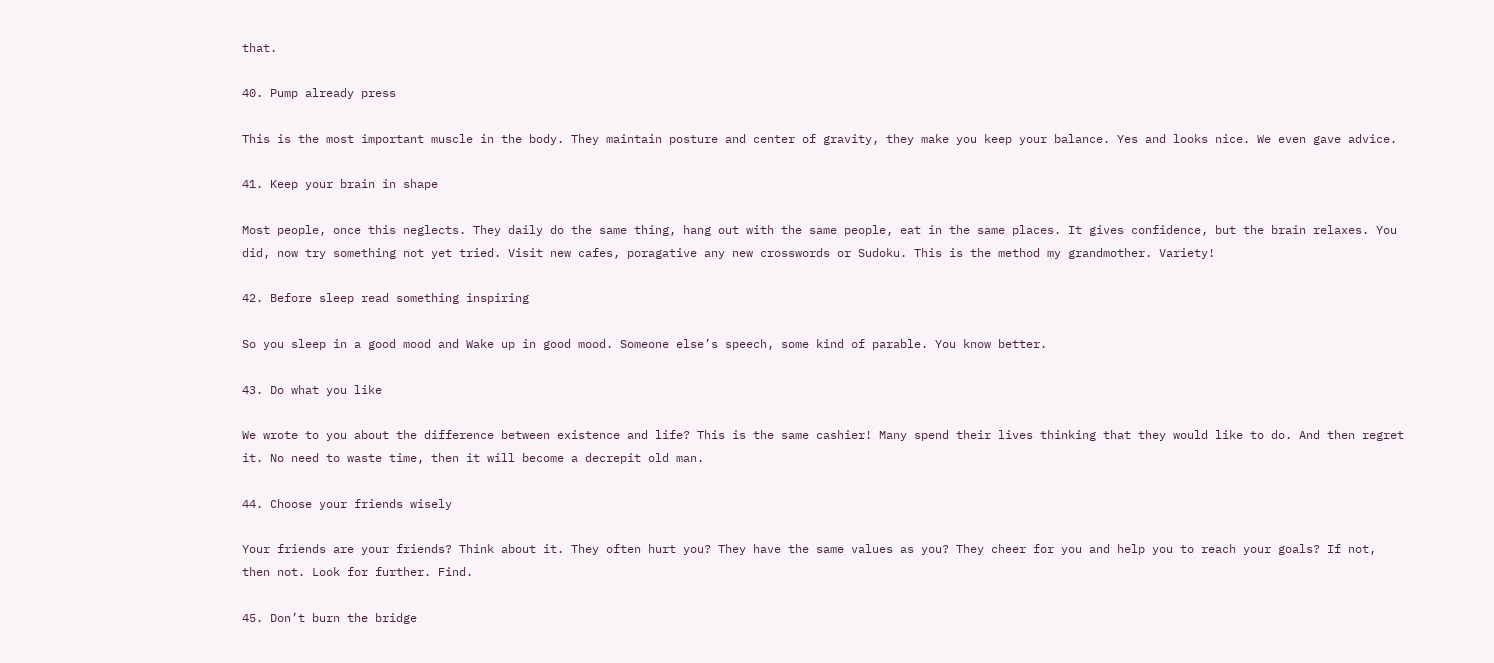that.

40. Pump already press

This is the most important muscle in the body. They maintain posture and center of gravity, they make you keep your balance. Yes and looks nice. We even gave advice.

41. Keep your brain in shape

Most people, once this neglects. They daily do the same thing, hang out with the same people, eat in the same places. It gives confidence, but the brain relaxes. You did, now try something not yet tried. Visit new cafes, poragative any new crosswords or Sudoku. This is the method my grandmother. Variety!

42. Before sleep read something inspiring

So you sleep in a good mood and Wake up in good mood. Someone else’s speech, some kind of parable. You know better.

43. Do what you like

We wrote to you about the difference between existence and life? This is the same cashier! Many spend their lives thinking that they would like to do. And then regret it. No need to waste time, then it will become a decrepit old man.

44. Choose your friends wisely

Your friends are your friends? Think about it. They often hurt you? They have the same values as you? They cheer for you and help you to reach your goals? If not, then not. Look for further. Find.

45. Don’t burn the bridge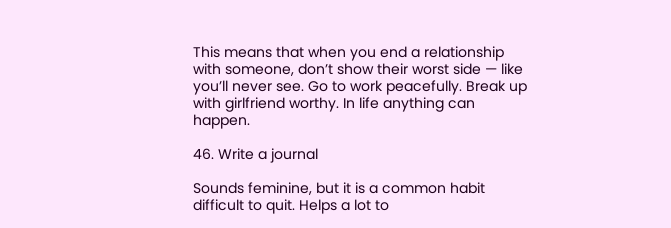This means that when you end a relationship with someone, don’t show their worst side — like you’ll never see. Go to work peacefully. Break up with girlfriend worthy. In life anything can happen.

46. Write a journal

Sounds feminine, but it is a common habit difficult to quit. Helps a lot to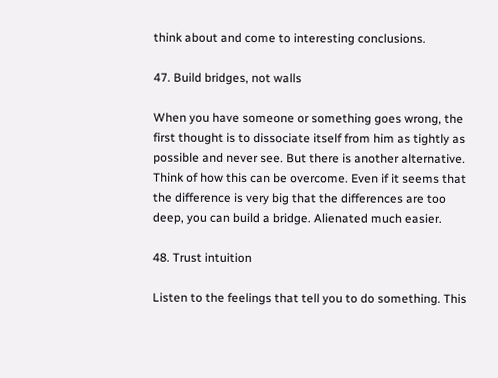think about and come to interesting conclusions.

47. Build bridges, not walls

When you have someone or something goes wrong, the first thought is to dissociate itself from him as tightly as possible and never see. But there is another alternative. Think of how this can be overcome. Even if it seems that the difference is very big that the differences are too deep, you can build a bridge. Alienated much easier.

48. Trust intuition

Listen to the feelings that tell you to do something. This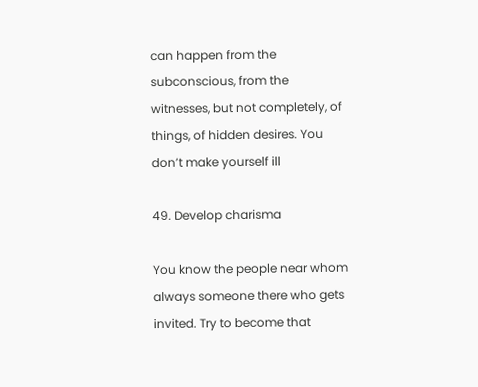can happen from the subconscious, from the witnesses, but not completely, of things, of hidden desires. You don’t make yourself ill

49. Develop charisma

You know the people near whom always someone there who gets invited. Try to become that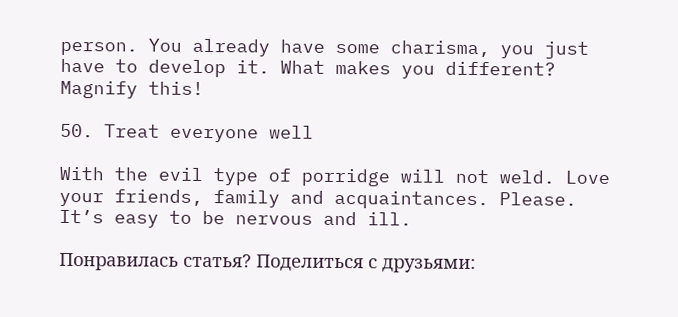person. You already have some charisma, you just have to develop it. What makes you different? Magnify this!

50. Treat everyone well

With the evil type of porridge will not weld. Love your friends, family and acquaintances. Please. It’s easy to be nervous and ill.

Понравилась статья? Поделиться с друзьями: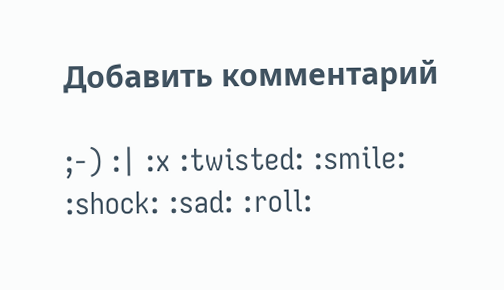Добавить комментарий

;-) :| :x :twisted: :smile: :shock: :sad: :roll: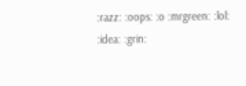:razz: :oops: :o :mrgreen: :lol: :idea: :grin: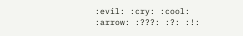:evil: :cry: :cool: :arrow: :???: :?: :!: